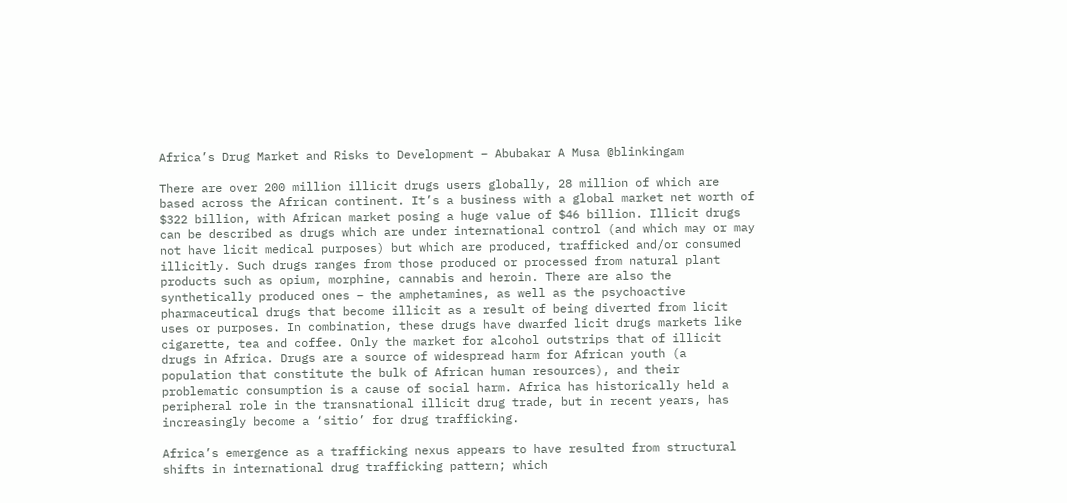Africa’s Drug Market and Risks to Development – Abubakar A Musa @blinkingam

There are over 200 million illicit drugs users globally, 28 million of which are based across the African continent. It’s a business with a global market net worth of $322 billion, with African market posing a huge value of $46 billion. Illicit drugs can be described as drugs which are under international control (and which may or may not have licit medical purposes) but which are produced, trafficked and/or consumed illicitly. Such drugs ranges from those produced or processed from natural plant products such as opium, morphine, cannabis and heroin. There are also the synthetically produced ones – the amphetamines, as well as the psychoactive pharmaceutical drugs that become illicit as a result of being diverted from licit uses or purposes. In combination, these drugs have dwarfed licit drugs markets like cigarette, tea and coffee. Only the market for alcohol outstrips that of illicit drugs in Africa. Drugs are a source of widespread harm for African youth (a population that constitute the bulk of African human resources), and their problematic consumption is a cause of social harm. Africa has historically held a peripheral role in the transnational illicit drug trade, but in recent years, has increasingly become a ‘sitio’ for drug trafficking.

Africa’s emergence as a trafficking nexus appears to have resulted from structural shifts in international drug trafficking pattern; which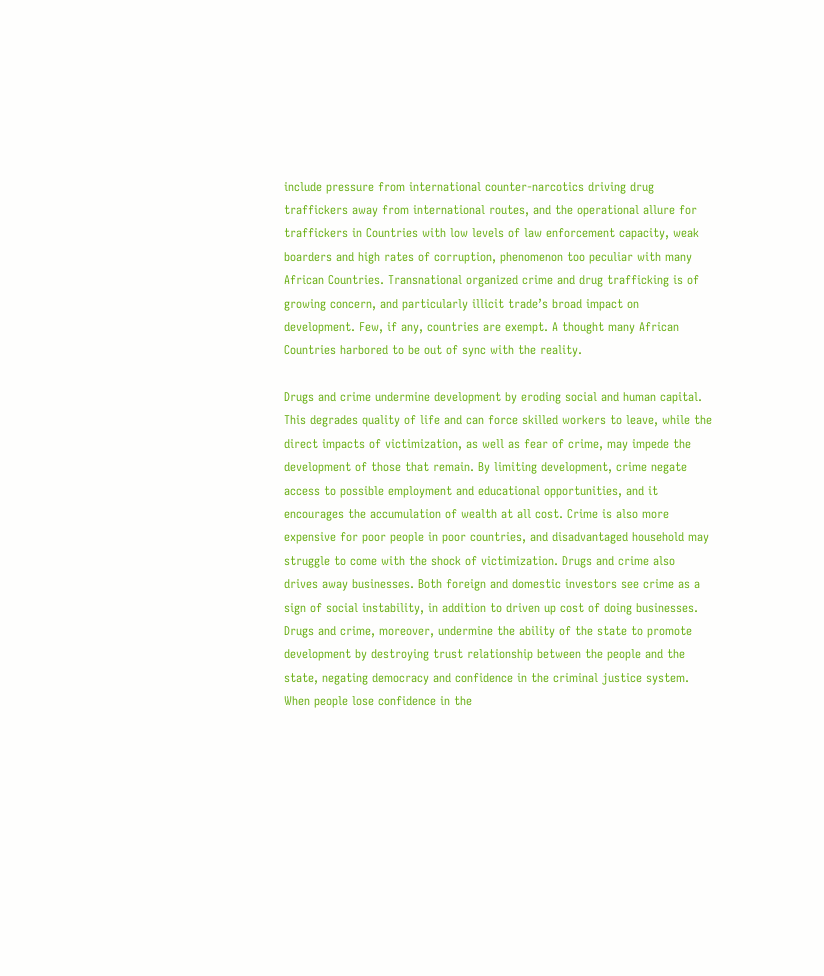include pressure from international counter-narcotics driving drug traffickers away from international routes, and the operational allure for traffickers in Countries with low levels of law enforcement capacity, weak boarders and high rates of corruption, phenomenon too peculiar with many African Countries. Transnational organized crime and drug trafficking is of growing concern, and particularly illicit trade’s broad impact on development. Few, if any, countries are exempt. A thought many African Countries harbored to be out of sync with the reality.

Drugs and crime undermine development by eroding social and human capital. This degrades quality of life and can force skilled workers to leave, while the direct impacts of victimization, as well as fear of crime, may impede the development of those that remain. By limiting development, crime negate access to possible employment and educational opportunities, and it encourages the accumulation of wealth at all cost. Crime is also more expensive for poor people in poor countries, and disadvantaged household may struggle to come with the shock of victimization. Drugs and crime also drives away businesses. Both foreign and domestic investors see crime as a sign of social instability, in addition to driven up cost of doing businesses. Drugs and crime, moreover, undermine the ability of the state to promote development by destroying trust relationship between the people and the state, negating democracy and confidence in the criminal justice system. When people lose confidence in the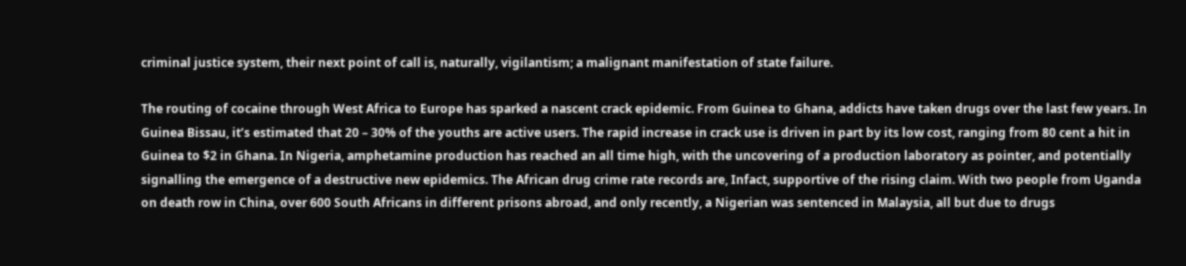criminal justice system, their next point of call is, naturally, vigilantism; a malignant manifestation of state failure.

The routing of cocaine through West Africa to Europe has sparked a nascent crack epidemic. From Guinea to Ghana, addicts have taken drugs over the last few years. In Guinea Bissau, it’s estimated that 20 – 30% of the youths are active users. The rapid increase in crack use is driven in part by its low cost, ranging from 80 cent a hit in Guinea to $2 in Ghana. In Nigeria, amphetamine production has reached an all time high, with the uncovering of a production laboratory as pointer, and potentially signalling the emergence of a destructive new epidemics. The African drug crime rate records are, Infact, supportive of the rising claim. With two people from Uganda on death row in China, over 600 South Africans in different prisons abroad, and only recently, a Nigerian was sentenced in Malaysia, all but due to drugs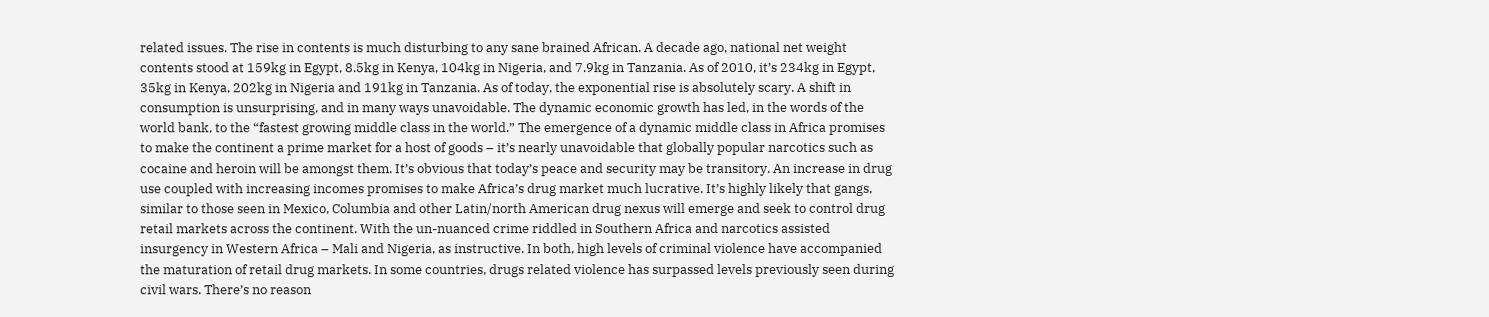related issues. The rise in contents is much disturbing to any sane brained African. A decade ago, national net weight contents stood at 159kg in Egypt, 8.5kg in Kenya, 104kg in Nigeria, and 7.9kg in Tanzania. As of 2010, it’s 234kg in Egypt, 35kg in Kenya, 202kg in Nigeria and 191kg in Tanzania. As of today, the exponential rise is absolutely scary. A shift in consumption is unsurprising, and in many ways unavoidable. The dynamic economic growth has led, in the words of the world bank, to the “fastest growing middle class in the world.” The emergence of a dynamic middle class in Africa promises to make the continent a prime market for a host of goods – it’s nearly unavoidable that globally popular narcotics such as cocaine and heroin will be amongst them. It’s obvious that today’s peace and security may be transitory. An increase in drug use coupled with increasing incomes promises to make Africa’s drug market much lucrative. It’s highly likely that gangs, similar to those seen in Mexico, Columbia and other Latin/north American drug nexus will emerge and seek to control drug retail markets across the continent. With the un-nuanced crime riddled in Southern Africa and narcotics assisted insurgency in Western Africa – Mali and Nigeria, as instructive. In both, high levels of criminal violence have accompanied the maturation of retail drug markets. In some countries, drugs related violence has surpassed levels previously seen during civil wars. There’s no reason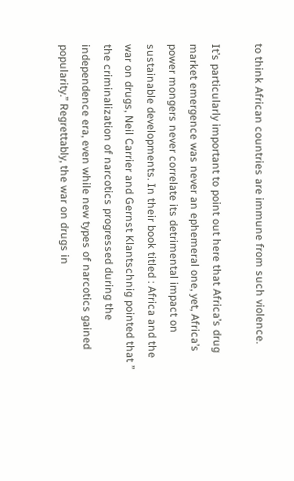to think African countries are immune from such violence.

It’s particularly important to point out here that Africa’s drug market emergence was never an ephemeral one, yet, Africa’s power mongers never correlate its detrimental impact on sustainable developments. In their book titled : Africa and the war on drugs, Neil Carrier and Gernst Klantschnig pointed that ” the criminalization of narcotics progressed during the independence era, even while new types of narcotics gained popularity.” Regrettably, the war on drugs in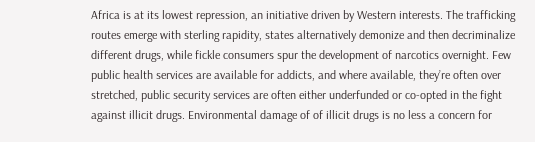Africa is at its lowest repression, an initiative driven by Western interests. The trafficking routes emerge with sterling rapidity, states alternatively demonize and then decriminalize different drugs, while fickle consumers spur the development of narcotics overnight. Few public health services are available for addicts, and where available, they’re often over stretched, public security services are often either underfunded or co-opted in the fight against illicit drugs. Environmental damage of of illicit drugs is no less a concern for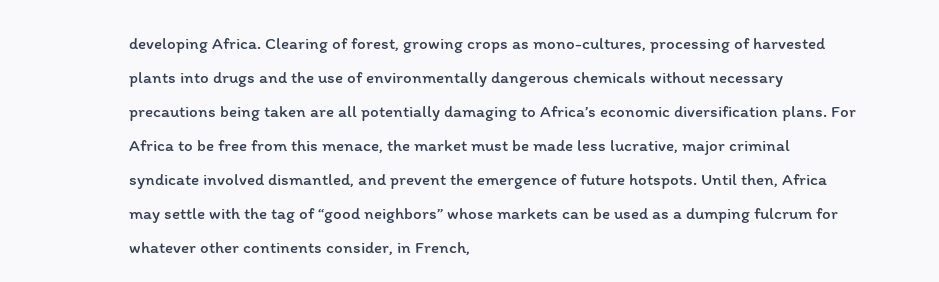developing Africa. Clearing of forest, growing crops as mono-cultures, processing of harvested plants into drugs and the use of environmentally dangerous chemicals without necessary precautions being taken are all potentially damaging to Africa’s economic diversification plans. For Africa to be free from this menace, the market must be made less lucrative, major criminal syndicate involved dismantled, and prevent the emergence of future hotspots. Until then, Africa may settle with the tag of “good neighbors” whose markets can be used as a dumping fulcrum for whatever other continents consider, in French,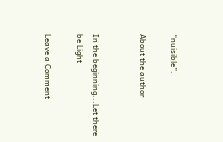“nuisible”.

About the author


In the beginning...Let there be Light

Leave a Comment